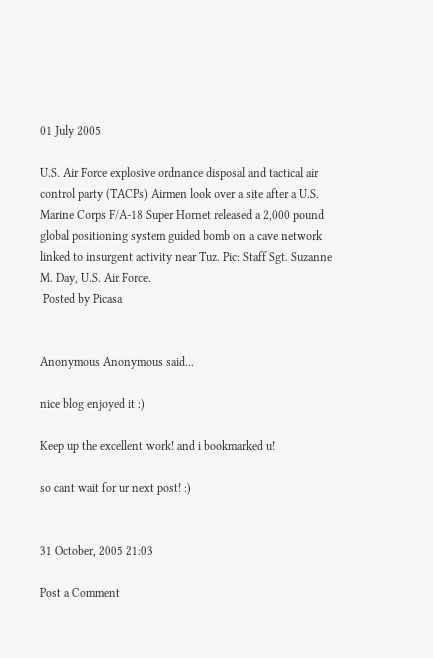01 July 2005

U.S. Air Force explosive ordnance disposal and tactical air control party (TACPs) Airmen look over a site after a U.S. Marine Corps F/A-18 Super Hornet released a 2,000 pound global positioning system guided bomb on a cave network linked to insurgent activity near Tuz. Pic: Staff Sgt. Suzanne M. Day, U.S. Air Force.
 Posted by Picasa


Anonymous Anonymous said...

nice blog enjoyed it :)

Keep up the excellent work! and i bookmarked u!

so cant wait for ur next post! :)


31 October, 2005 21:03

Post a Comment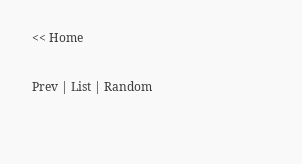<< Home

Prev | List | Random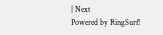| Next
Powered by RingSurf!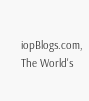iopBlogs.com, The World's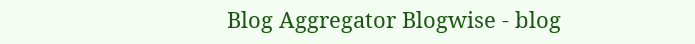Blog Aggregator Blogwise - blog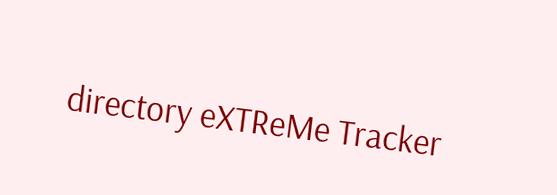directory eXTReMe Tracker